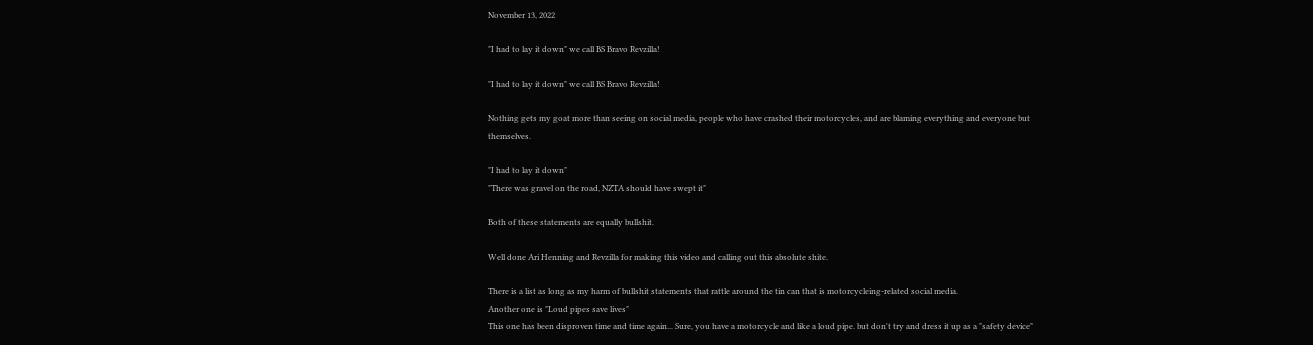November 13, 2022

"I had to lay it down" we call BS Bravo Revzilla!

"I had to lay it down" we call BS Bravo Revzilla!

Nothing gets my goat more than seeing on social media, people who have crashed their motorcycles, and are blaming everything and everyone but themselves.

"I had to lay it down"
"There was gravel on the road, NZTA should have swept it"

Both of these statements are equally bullshit.

Well done Ari Henning and Revzilla for making this video and calling out this absolute shite.

There is a list as long as my harm of bullshit statements that rattle around the tin can that is motorcycleing-related social media.
Another one is "Loud pipes save lives"
This one has been disproven time and time again... Sure, you have a motorcycle and like a loud pipe. but don't try and dress it up as a "safety device"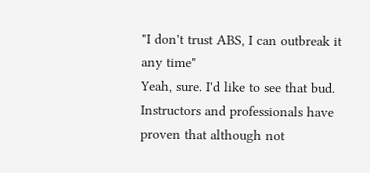"I don't trust ABS, I can outbreak it any time"
Yeah, sure. I'd like to see that bud.
Instructors and professionals have proven that although not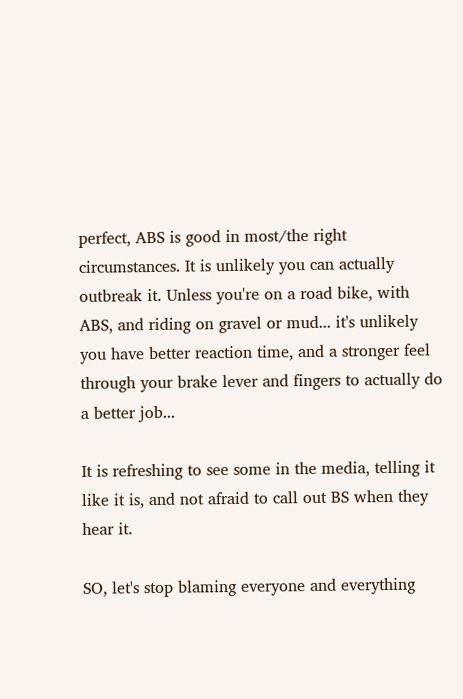perfect, ABS is good in most/the right circumstances. It is unlikely you can actually outbreak it. Unless you're on a road bike, with ABS, and riding on gravel or mud... it's unlikely you have better reaction time, and a stronger feel through your brake lever and fingers to actually do a better job...

It is refreshing to see some in the media, telling it like it is, and not afraid to call out BS when they hear it.

SO, let's stop blaming everyone and everything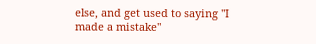else, and get used to saying "I made a mistake"